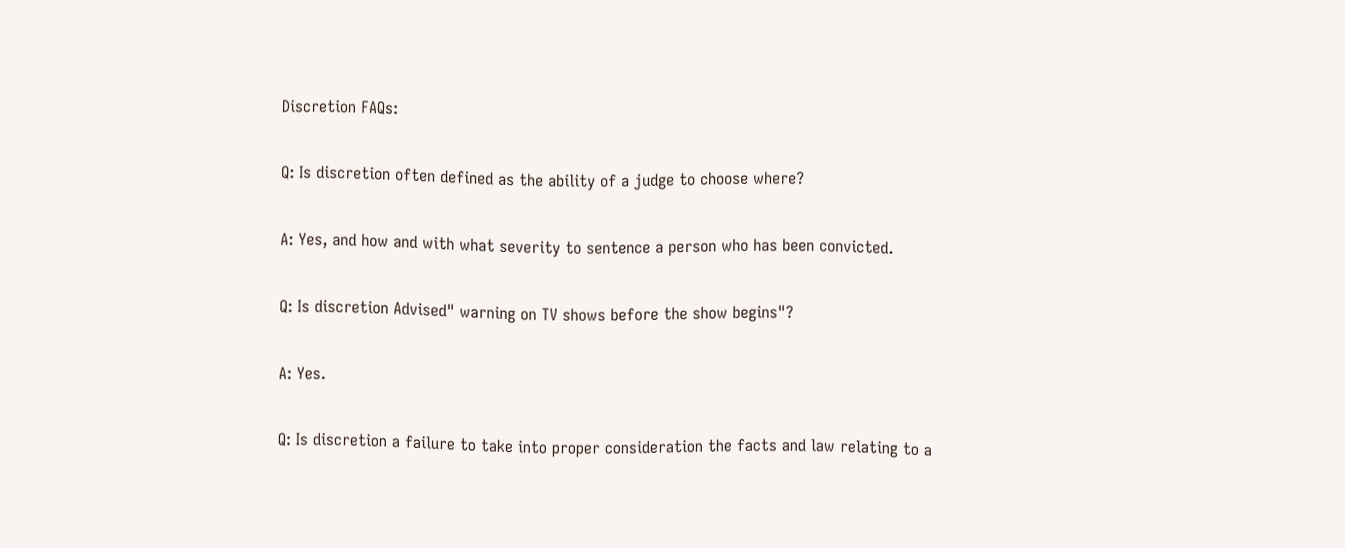Discretion FAQs:

Q: Is discretion often defined as the ability of a judge to choose where?

A: Yes, and how and with what severity to sentence a person who has been convicted.

Q: Is discretion Advised" warning on TV shows before the show begins"?

A: Yes.

Q: Is discretion a failure to take into proper consideration the facts and law relating to a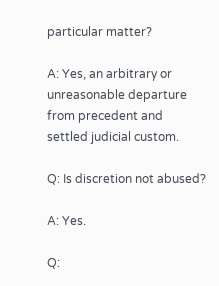particular matter?

A: Yes, an arbitrary or unreasonable departure from precedent and settled judicial custom.

Q: Is discretion not abused?

A: Yes.

Q: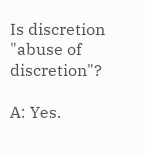Is discretion "abuse of discretion"?

A: Yes.